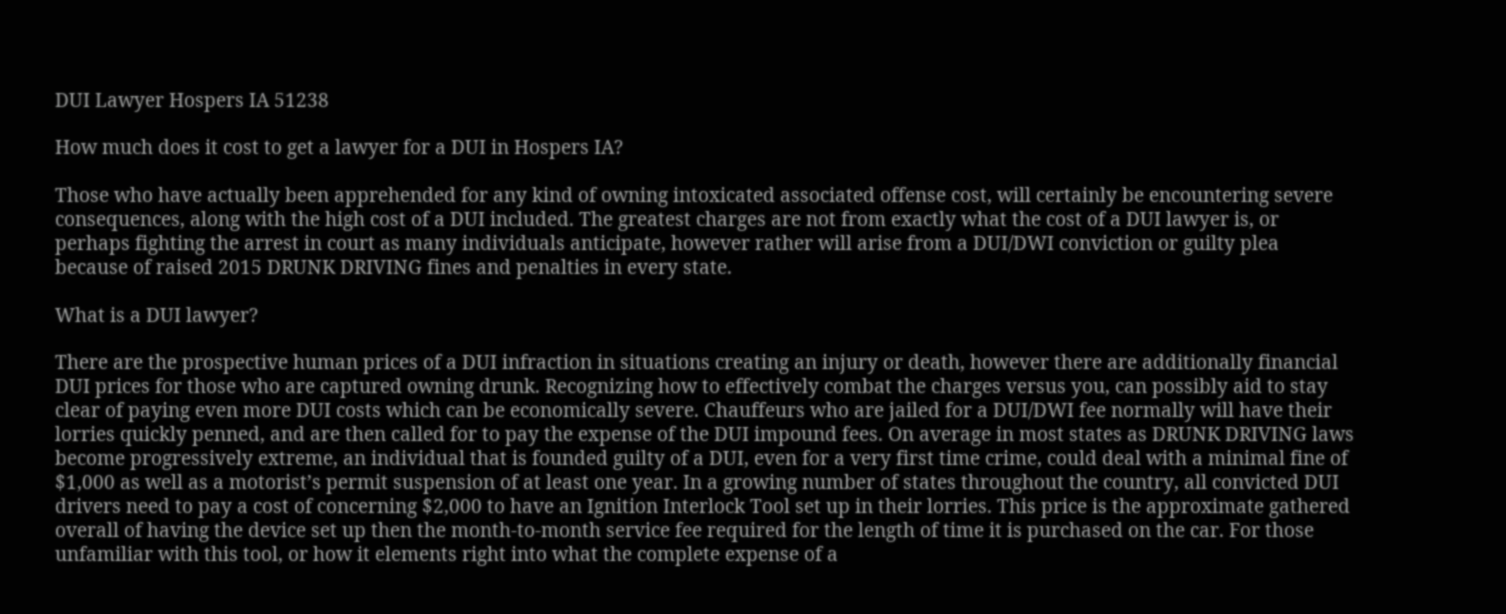DUI Lawyer Hospers IA 51238

How much does it cost to get a lawyer for a DUI in Hospers IA?

Those who have actually been apprehended for any kind of owning intoxicated associated offense cost, will certainly be encountering severe consequences, along with the high cost of a DUI included. The greatest charges are not from exactly what the cost of a DUI lawyer is, or perhaps fighting the arrest in court as many individuals anticipate, however rather will arise from a DUI/DWI conviction or guilty plea because of raised 2015 DRUNK DRIVING fines and penalties in every state.

What is a DUI lawyer?

There are the prospective human prices of a DUI infraction in situations creating an injury or death, however there are additionally financial DUI prices for those who are captured owning drunk. Recognizing how to effectively combat the charges versus you, can possibly aid to stay clear of paying even more DUI costs which can be economically severe. Chauffeurs who are jailed for a DUI/DWI fee normally will have their lorries quickly penned, and are then called for to pay the expense of the DUI impound fees. On average in most states as DRUNK DRIVING laws become progressively extreme, an individual that is founded guilty of a DUI, even for a very first time crime, could deal with a minimal fine of $1,000 as well as a motorist’s permit suspension of at least one year. In a growing number of states throughout the country, all convicted DUI drivers need to pay a cost of concerning $2,000 to have an Ignition Interlock Tool set up in their lorries. This price is the approximate gathered overall of having the device set up then the month-to-month service fee required for the length of time it is purchased on the car. For those unfamiliar with this tool, or how it elements right into what the complete expense of a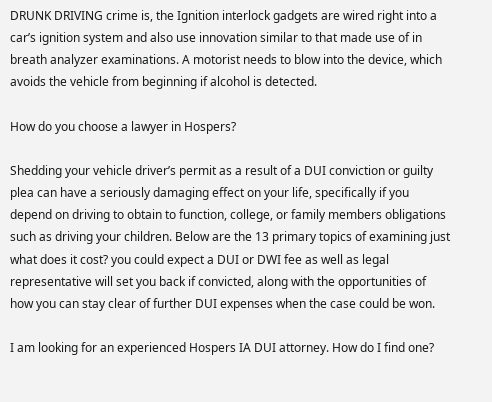DRUNK DRIVING crime is, the Ignition interlock gadgets are wired right into a car’s ignition system and also use innovation similar to that made use of in breath analyzer examinations. A motorist needs to blow into the device, which avoids the vehicle from beginning if alcohol is detected.

How do you choose a lawyer in Hospers?

Shedding your vehicle driver’s permit as a result of a DUI conviction or guilty plea can have a seriously damaging effect on your life, specifically if you depend on driving to obtain to function, college, or family members obligations such as driving your children. Below are the 13 primary topics of examining just what does it cost? you could expect a DUI or DWI fee as well as legal representative will set you back if convicted, along with the opportunities of how you can stay clear of further DUI expenses when the case could be won.

I am looking for an experienced Hospers IA DUI attorney. How do I find one?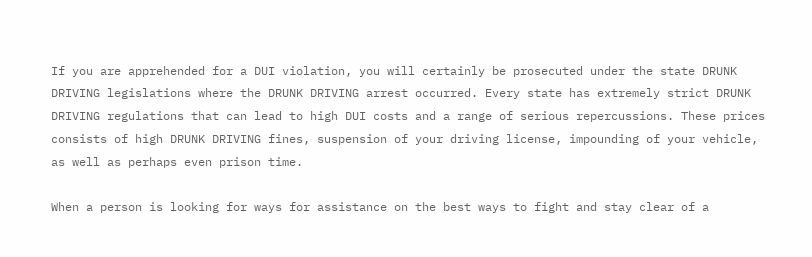If you are apprehended for a DUI violation, you will certainly be prosecuted under the state DRUNK DRIVING legislations where the DRUNK DRIVING arrest occurred. Every state has extremely strict DRUNK DRIVING regulations that can lead to high DUI costs and a range of serious repercussions. These prices consists of high DRUNK DRIVING fines, suspension of your driving license, impounding of your vehicle, as well as perhaps even prison time.

When a person is looking for ways for assistance on the best ways to fight and stay clear of a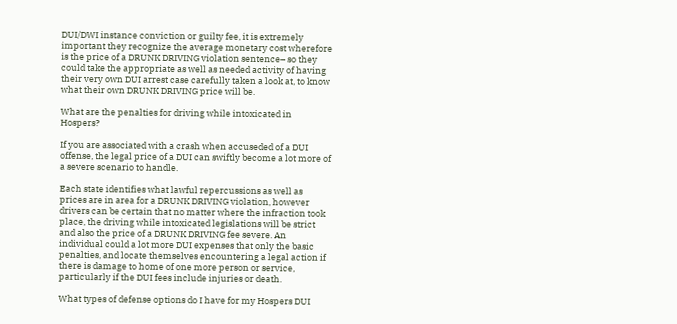DUI/DWI instance conviction or guilty fee, it is extremely important they recognize the average monetary cost wherefore is the price of a DRUNK DRIVING violation sentence– so they could take the appropriate as well as needed activity of having their very own DUI arrest case carefully taken a look at, to know what their own DRUNK DRIVING price will be.

What are the penalties for driving while intoxicated in Hospers?

If you are associated with a crash when accuseded of a DUI offense, the legal price of a DUI can swiftly become a lot more of a severe scenario to handle.

Each state identifies what lawful repercussions as well as prices are in area for a DRUNK DRIVING violation, however drivers can be certain that no matter where the infraction took place, the driving while intoxicated legislations will be strict and also the price of a DRUNK DRIVING fee severe. An individual could a lot more DUI expenses that only the basic penalties, and locate themselves encountering a legal action if there is damage to home of one more person or service, particularly if the DUI fees include injuries or death.

What types of defense options do I have for my Hospers DUI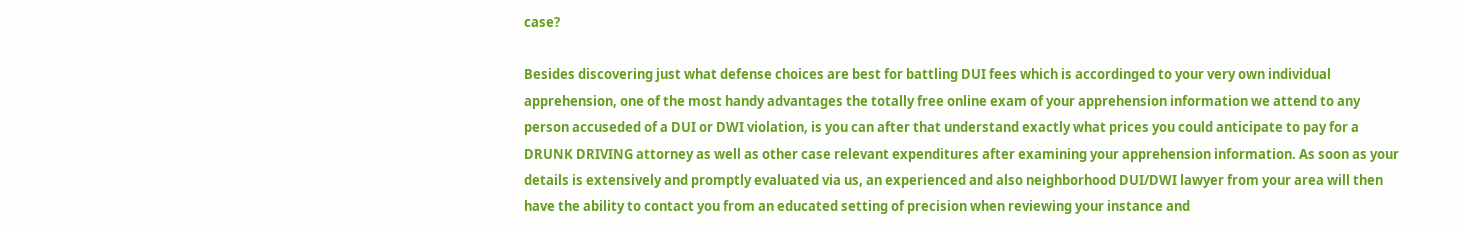case?

Besides discovering just what defense choices are best for battling DUI fees which is accordinged to your very own individual apprehension, one of the most handy advantages the totally free online exam of your apprehension information we attend to any person accuseded of a DUI or DWI violation, is you can after that understand exactly what prices you could anticipate to pay for a DRUNK DRIVING attorney as well as other case relevant expenditures after examining your apprehension information. As soon as your details is extensively and promptly evaluated via us, an experienced and also neighborhood DUI/DWI lawyer from your area will then have the ability to contact you from an educated setting of precision when reviewing your instance and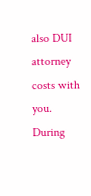also DUI attorney costs with you. During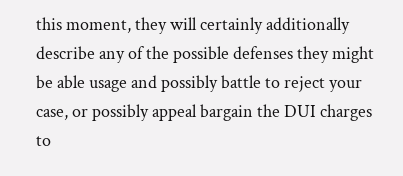this moment, they will certainly additionally describe any of the possible defenses they might be able usage and possibly battle to reject your case, or possibly appeal bargain the DUI charges to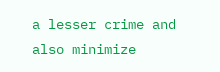a lesser crime and also minimize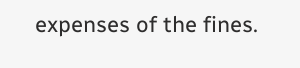expenses of the fines.